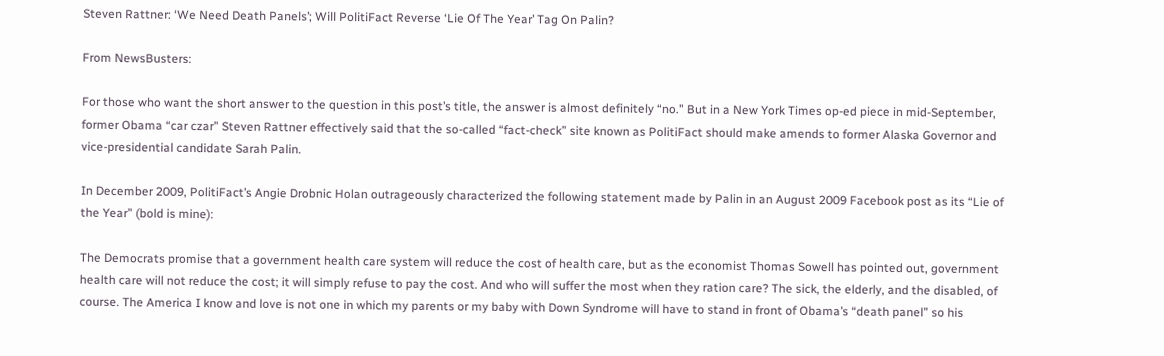Steven Rattner: ‘We Need Death Panels’; Will PolitiFact Reverse ‘Lie Of The Year’ Tag On Palin?

From NewsBusters:

For those who want the short answer to the question in this post’s title, the answer is almost definitely “no.” But in a New York Times op-ed piece in mid-September, former Obama “car czar” Steven Rattner effectively said that the so-called “fact-check” site known as PolitiFact should make amends to former Alaska Governor and vice-presidential candidate Sarah Palin.

In December 2009, PolitiFact’s Angie Drobnic Holan outrageously characterized the following statement made by Palin in an August 2009 Facebook post as its “Lie of the Year” (bold is mine):

The Democrats promise that a government health care system will reduce the cost of health care, but as the economist Thomas Sowell has pointed out, government health care will not reduce the cost; it will simply refuse to pay the cost. And who will suffer the most when they ration care? The sick, the elderly, and the disabled, of course. The America I know and love is not one in which my parents or my baby with Down Syndrome will have to stand in front of Obama’s “death panel” so his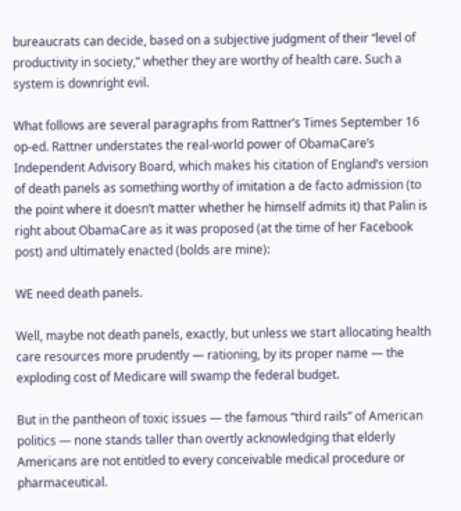bureaucrats can decide, based on a subjective judgment of their “level of productivity in society,” whether they are worthy of health care. Such a system is downright evil.

What follows are several paragraphs from Rattner’s Times September 16 op-ed. Rattner understates the real-world power of ObamaCare’s Independent Advisory Board, which makes his citation of England’s version of death panels as something worthy of imitation a de facto admission (to the point where it doesn’t matter whether he himself admits it) that Palin is right about ObamaCare as it was proposed (at the time of her Facebook post) and ultimately enacted (bolds are mine):

WE need death panels.

Well, maybe not death panels, exactly, but unless we start allocating health care resources more prudently — rationing, by its proper name — the exploding cost of Medicare will swamp the federal budget.

But in the pantheon of toxic issues — the famous “third rails” of American politics — none stands taller than overtly acknowledging that elderly Americans are not entitled to every conceivable medical procedure or pharmaceutical.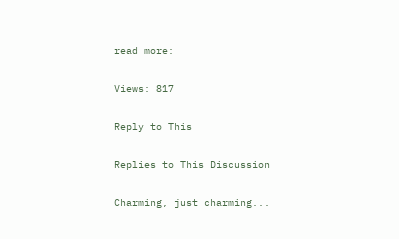read more:

Views: 817

Reply to This

Replies to This Discussion

Charming, just charming...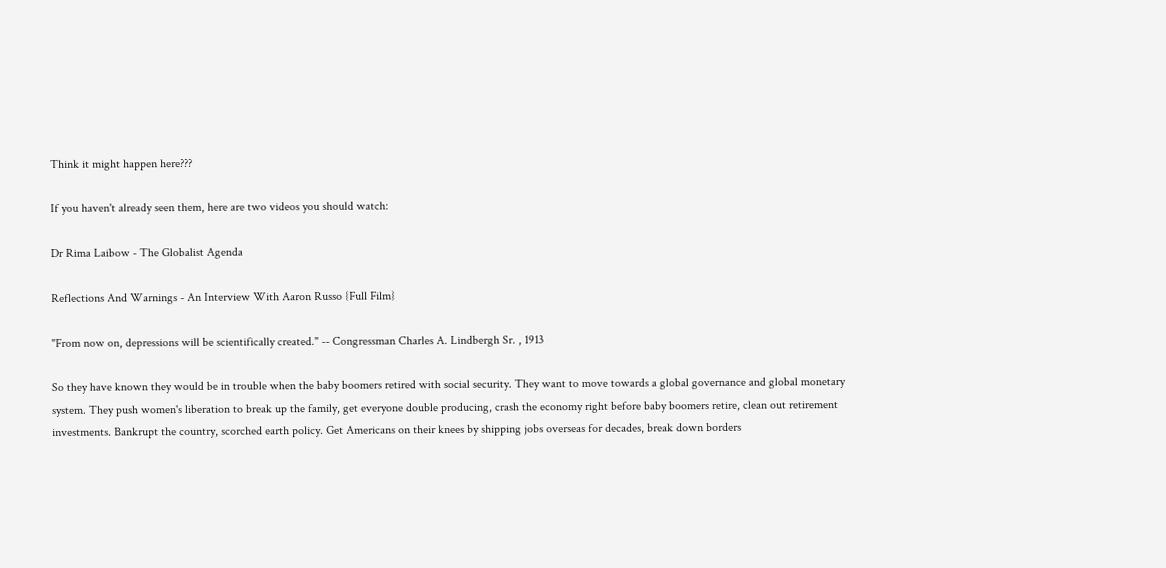Think it might happen here???

If you haven't already seen them, here are two videos you should watch:

Dr Rima Laibow - The Globalist Agenda

Reflections And Warnings - An Interview With Aaron Russo {Full Film}

"From now on, depressions will be scientifically created." -- Congressman Charles A. Lindbergh Sr. , 1913

So they have known they would be in trouble when the baby boomers retired with social security. They want to move towards a global governance and global monetary system. They push women's liberation to break up the family, get everyone double producing, crash the economy right before baby boomers retire, clean out retirement investments. Bankrupt the country, scorched earth policy. Get Americans on their knees by shipping jobs overseas for decades, break down borders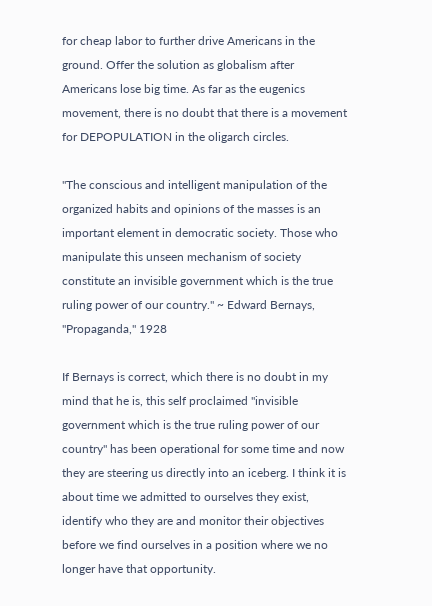for cheap labor to further drive Americans in the ground. Offer the solution as globalism after Americans lose big time. As far as the eugenics movement, there is no doubt that there is a movement for DEPOPULATION in the oligarch circles.

"The conscious and intelligent manipulation of the organized habits and opinions of the masses is an important element in democratic society. Those who manipulate this unseen mechanism of society constitute an invisible government which is the true ruling power of our country." ~ Edward Bernays, "Propaganda," 1928

If Bernays is correct, which there is no doubt in my mind that he is, this self proclaimed "invisible government which is the true ruling power of our country" has been operational for some time and now they are steering us directly into an iceberg. I think it is about time we admitted to ourselves they exist, identify who they are and monitor their objectives before we find ourselves in a position where we no longer have that opportunity.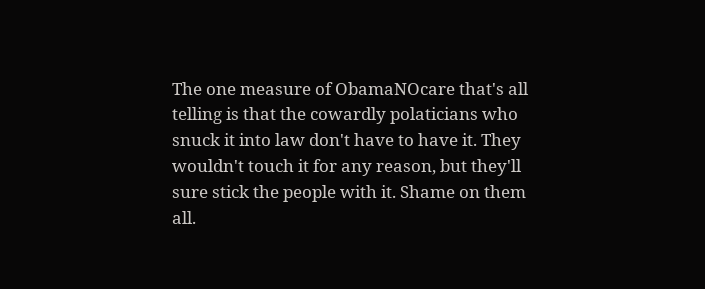The one measure of ObamaNOcare that's all telling is that the cowardly polaticians who snuck it into law don't have to have it. They wouldn't touch it for any reason, but they'll sure stick the people with it. Shame on them all.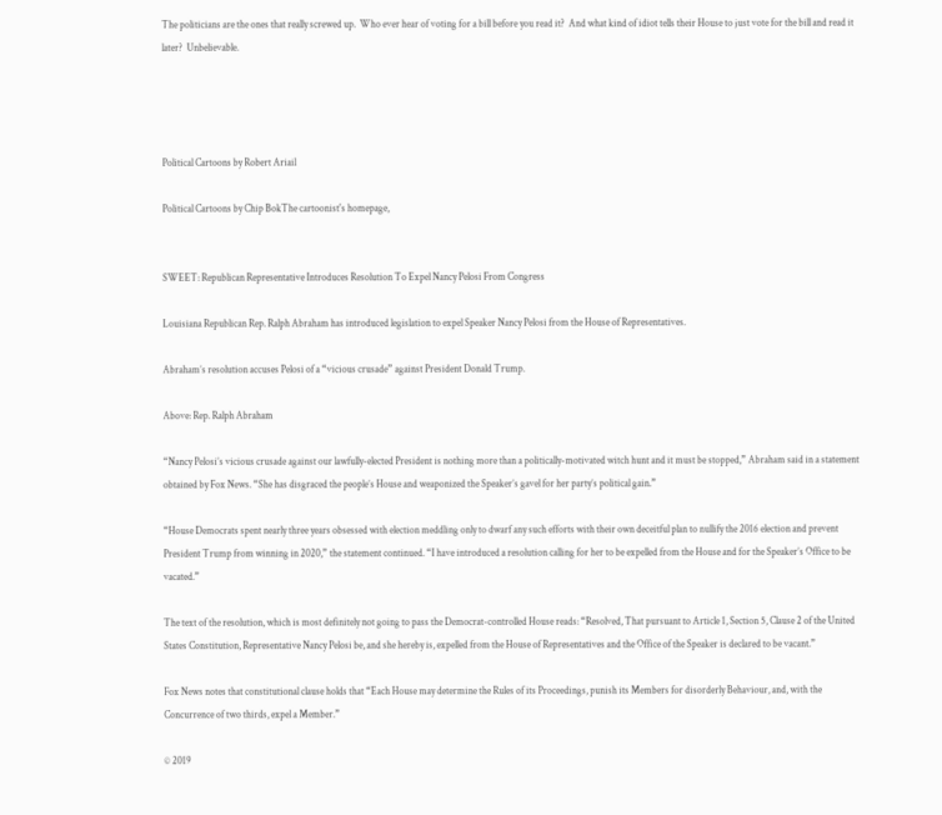The politicians are the ones that really screwed up.  Who ever hear of voting for a bill before you read it?  And what kind of idiot tells their House to just vote for the bill and read it later?  Unbelievable.




Political Cartoons by Robert Ariail

Political Cartoons by Chip BokThe cartoonist's homepage,


SWEET: Republican Representative Introduces Resolution To Expel Nancy Pelosi From Congress

Louisiana Republican Rep. Ralph Abraham has introduced legislation to expel Speaker Nancy Pelosi from the House of Representatives.

Abraham’s resolution accuses Pelosi of a “vicious crusade” against President Donald Trump.

Above: Rep. Ralph Abraham

“Nancy Pelosi’s vicious crusade against our lawfully-elected President is nothing more than a politically-motivated witch hunt and it must be stopped,” Abraham said in a statement obtained by Fox News. “She has disgraced the people’s House and weaponized the Speaker’s gavel for her party’s political gain.”

“House Democrats spent nearly three years obsessed with election meddling only to dwarf any such efforts with their own deceitful plan to nullify the 2016 election and prevent President Trump from winning in 2020,” the statement continued. “I have introduced a resolution calling for her to be expelled from the House and for the Speaker’s Office to be vacated.”

The text of the resolution, which is most definitely not going to pass the Democrat-controlled House reads: “Resolved, That pursuant to Article 1, Section 5, Clause 2 of the United States Constitution, Representative Nancy Pelosi be, and she hereby is, expelled from the House of Representatives and the Office of the Speaker is declared to be vacant.”

Fox News notes that constitutional clause holds that “Each House may determine the Rules of its Proceedings, punish its Members for disorderly Behaviour, and, with the Concurrence of two thirds, expel a Member.”

© 2019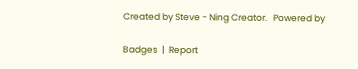Created by Steve - Ning Creator.   Powered by

Badges  |  Report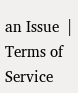an Issue  |  Terms of Service